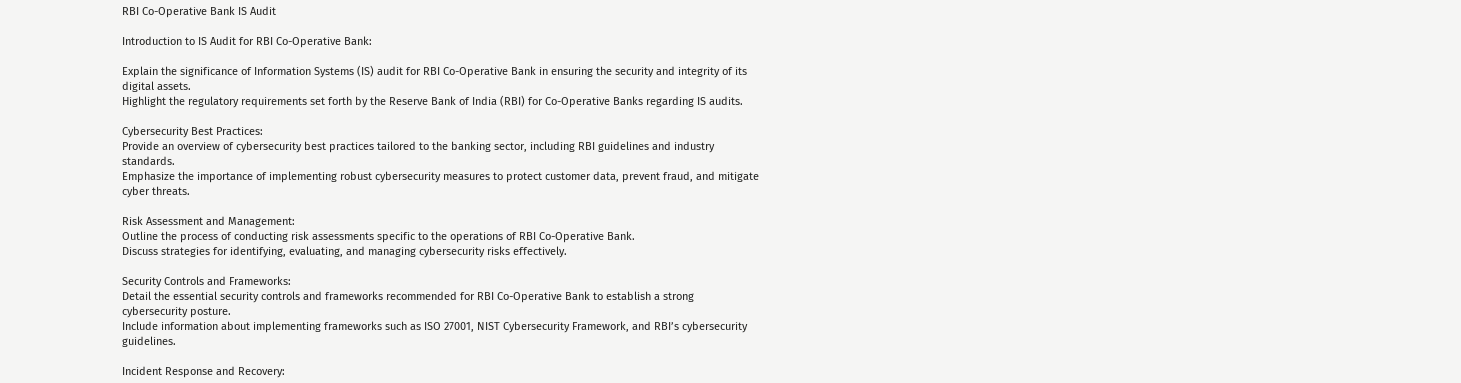RBI Co-Operative Bank IS Audit

Introduction to IS Audit for RBI Co-Operative Bank:

Explain the significance of Information Systems (IS) audit for RBI Co-Operative Bank in ensuring the security and integrity of its digital assets.
Highlight the regulatory requirements set forth by the Reserve Bank of India (RBI) for Co-Operative Banks regarding IS audits.

Cybersecurity Best Practices:
Provide an overview of cybersecurity best practices tailored to the banking sector, including RBI guidelines and industry standards.
Emphasize the importance of implementing robust cybersecurity measures to protect customer data, prevent fraud, and mitigate cyber threats.

Risk Assessment and Management:
Outline the process of conducting risk assessments specific to the operations of RBI Co-Operative Bank.
Discuss strategies for identifying, evaluating, and managing cybersecurity risks effectively.

Security Controls and Frameworks:
Detail the essential security controls and frameworks recommended for RBI Co-Operative Bank to establish a strong cybersecurity posture.
Include information about implementing frameworks such as ISO 27001, NIST Cybersecurity Framework, and RBI’s cybersecurity guidelines.

Incident Response and Recovery: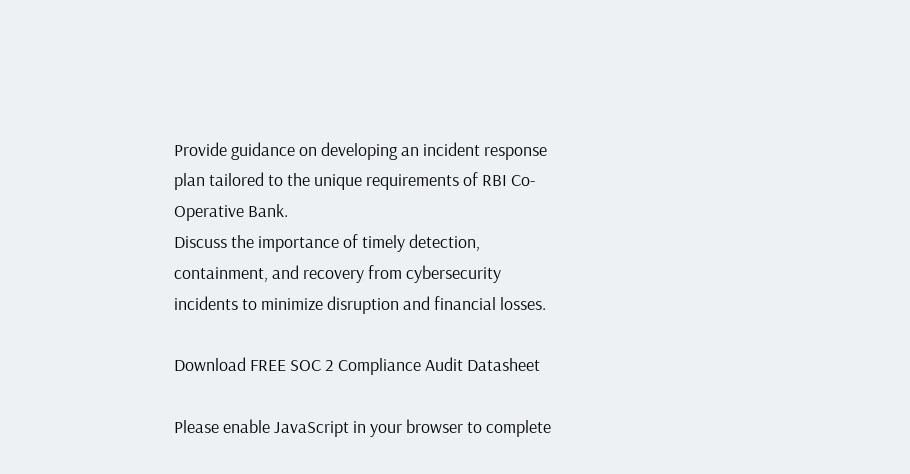Provide guidance on developing an incident response plan tailored to the unique requirements of RBI Co-Operative Bank.
Discuss the importance of timely detection, containment, and recovery from cybersecurity incidents to minimize disruption and financial losses.

Download FREE SOC 2 Compliance Audit Datasheet

Please enable JavaScript in your browser to complete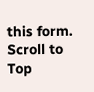this form.
Scroll to Top